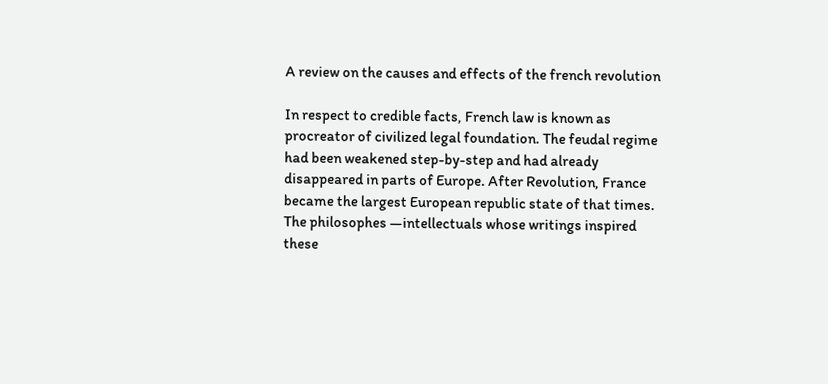A review on the causes and effects of the french revolution

In respect to credible facts, French law is known as procreator of civilized legal foundation. The feudal regime had been weakened step-by-step and had already disappeared in parts of Europe. After Revolution, France became the largest European republic state of that times. The philosophes —intellectuals whose writings inspired these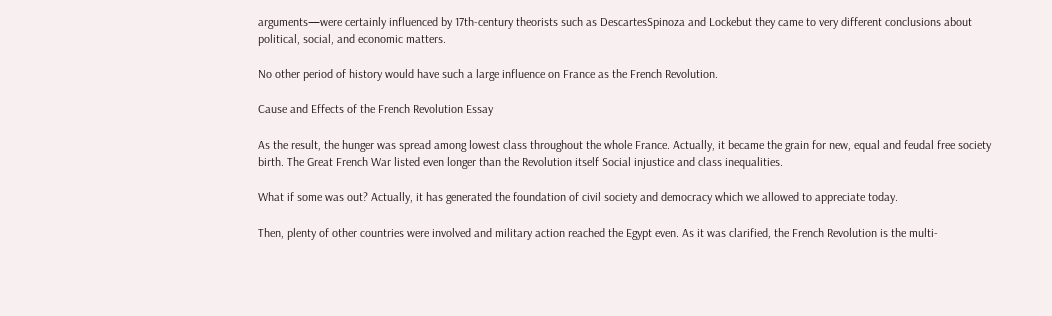arguments—were certainly influenced by 17th-century theorists such as DescartesSpinoza and Lockebut they came to very different conclusions about political, social, and economic matters.

No other period of history would have such a large influence on France as the French Revolution.

Cause and Effects of the French Revolution Essay

As the result, the hunger was spread among lowest class throughout the whole France. Actually, it became the grain for new, equal and feudal free society birth. The Great French War listed even longer than the Revolution itself Social injustice and class inequalities.

What if some was out? Actually, it has generated the foundation of civil society and democracy which we allowed to appreciate today.

Then, plenty of other countries were involved and military action reached the Egypt even. As it was clarified, the French Revolution is the multi-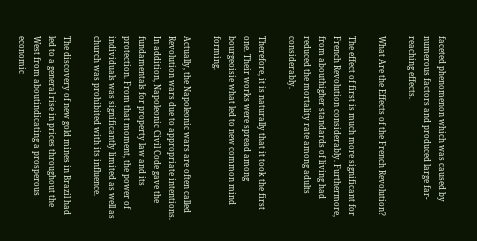faceted phenomenon which was caused by numerous factors and produced large far-reaching effects.

What Are the Effects of the French Revolution?

The effect of first is much more significant for French Revolution considerably. Furthermore, from abouthigher standards of living had reduced the mortality rate among adults considerably.

Therefore, it is naturally that it took the first one. Their works were spread among bourgeoisie what led to new common mind forming.

Actually, the Napoleonic wars are often called Revolution wars due to appropriate intentions. In addition, Napoleonic Civil Code gave the fundamentals for property law and its protection. From that moment, the power of individuals was significantly limited as well as church was prohibited with its influence.

The discovery of new gold mines in Brazil had led to a general rise in prices throughout the West from aboutindicating a prosperous economic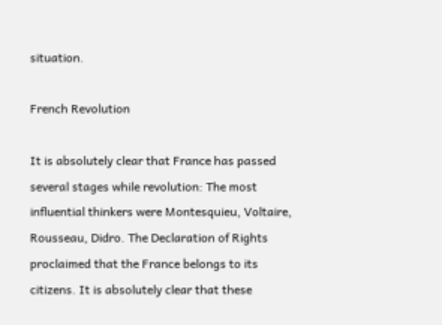situation.

French Revolution

It is absolutely clear that France has passed several stages while revolution: The most influential thinkers were Montesquieu, Voltaire, Rousseau, Didro. The Declaration of Rights proclaimed that the France belongs to its citizens. It is absolutely clear that these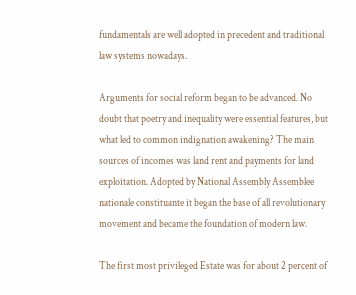fundamentals are well adopted in precedent and traditional law systems nowadays.

Arguments for social reform began to be advanced. No doubt that poetry and inequality were essential features, but what led to common indignation awakening? The main sources of incomes was land rent and payments for land exploitation. Adopted by National Assembly Assemblee nationale constituante it began the base of all revolutionary movement and became the foundation of modern law.

The first most privileged Estate was for about 2 percent of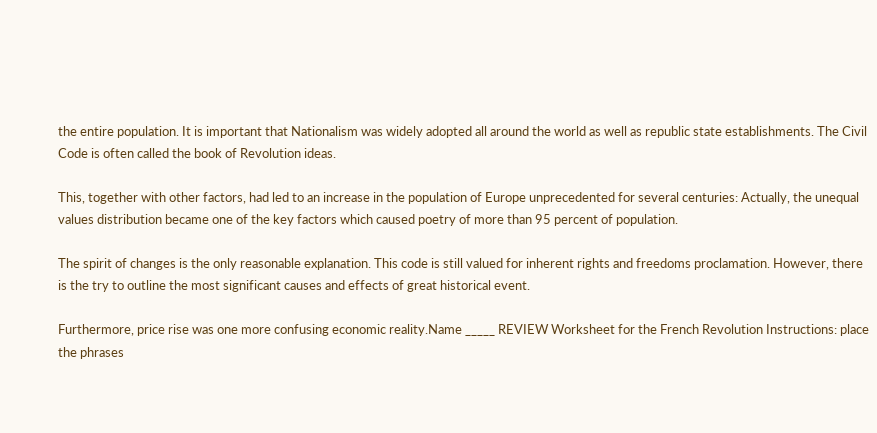the entire population. It is important that Nationalism was widely adopted all around the world as well as republic state establishments. The Civil Code is often called the book of Revolution ideas.

This, together with other factors, had led to an increase in the population of Europe unprecedented for several centuries: Actually, the unequal values distribution became one of the key factors which caused poetry of more than 95 percent of population.

The spirit of changes is the only reasonable explanation. This code is still valued for inherent rights and freedoms proclamation. However, there is the try to outline the most significant causes and effects of great historical event.

Furthermore, price rise was one more confusing economic reality.Name _____ REVIEW Worksheet for the French Revolution Instructions: place the phrases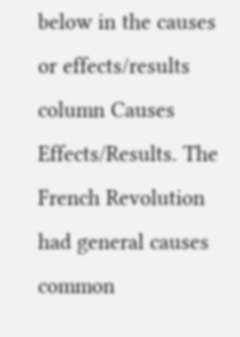below in the causes or effects/results column Causes Effects/Results. The French Revolution had general causes common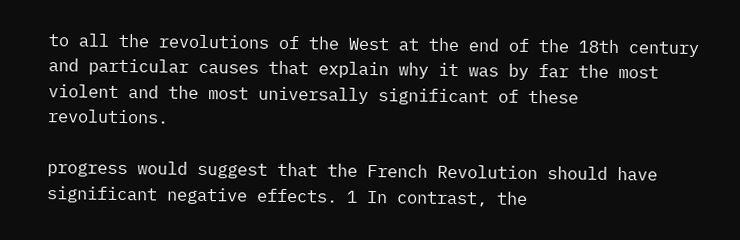to all the revolutions of the West at the end of the 18th century and particular causes that explain why it was by far the most violent and the most universally significant of these revolutions.

progress would suggest that the French Revolution should have significant negative effects. 1 In contrast, the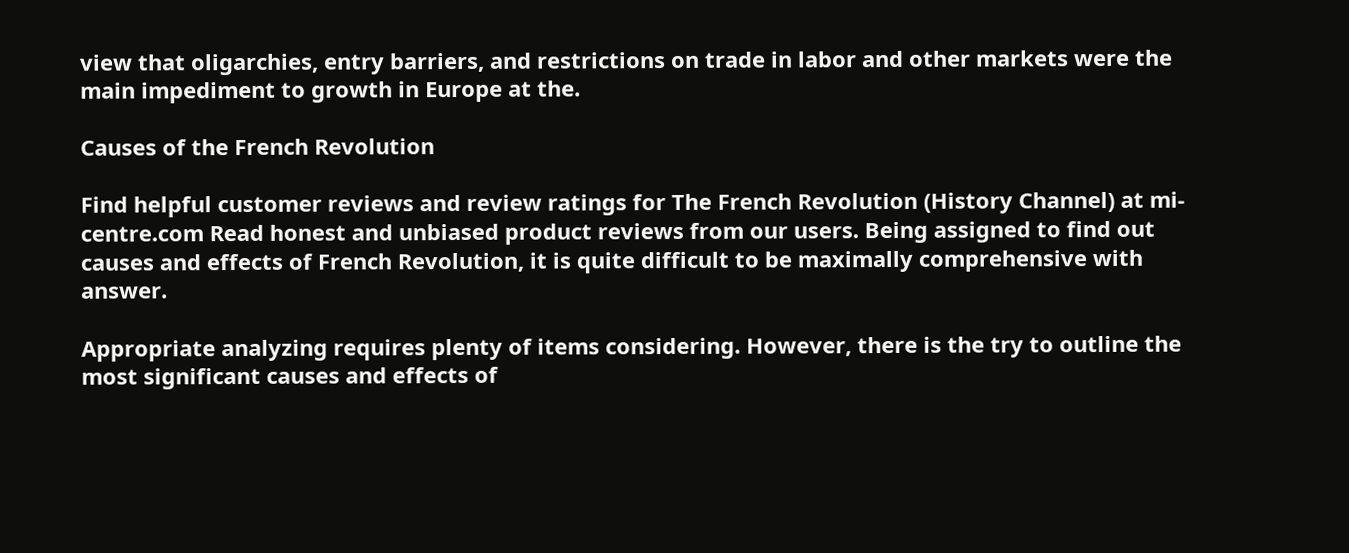view that oligarchies, entry barriers, and restrictions on trade in labor and other markets were the main impediment to growth in Europe at the.

Causes of the French Revolution

Find helpful customer reviews and review ratings for The French Revolution (History Channel) at mi-centre.com Read honest and unbiased product reviews from our users. Being assigned to find out causes and effects of French Revolution, it is quite difficult to be maximally comprehensive with answer.

Appropriate analyzing requires plenty of items considering. However, there is the try to outline the most significant causes and effects of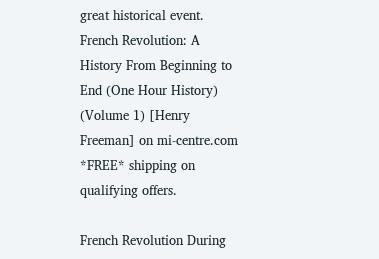great historical event. French Revolution: A History From Beginning to End (One Hour History) (Volume 1) [Henry Freeman] on mi-centre.com *FREE* shipping on qualifying offers.

French Revolution During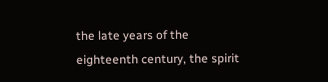the late years of the eighteenth century, the spirit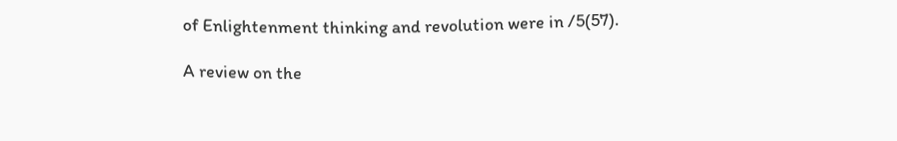of Enlightenment thinking and revolution were in /5(57).

A review on the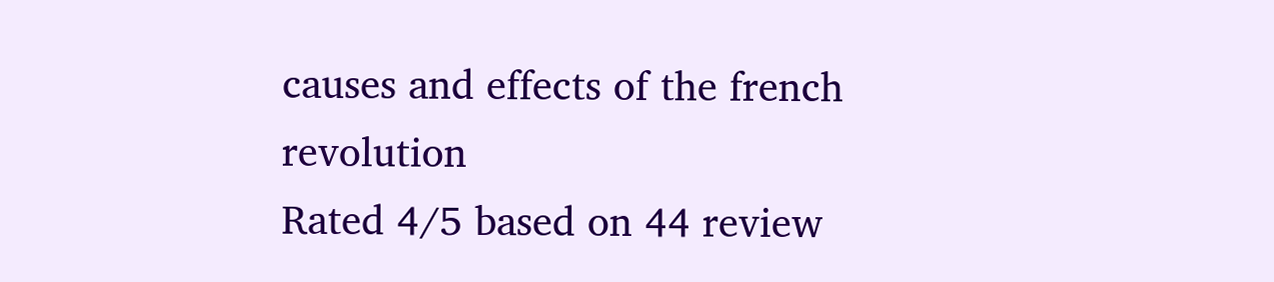causes and effects of the french revolution
Rated 4/5 based on 44 review